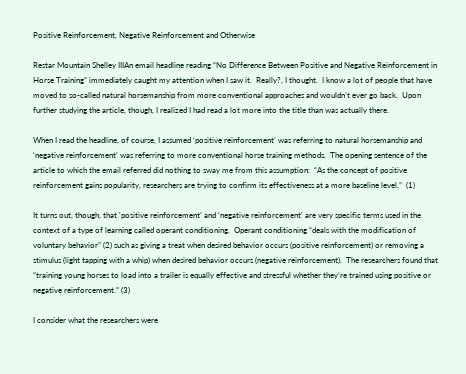Positive Reinforcement, Negative Reinforcement and Otherwise

Restar Mountain Shelley IIIAn email headline reading “No Difference Between Positive and Negative Reinforcement in Horse Training” immediately caught my attention when I saw it.  Really?, I thought.  I know a lot of people that have moved to so-called natural horsemanship from more conventional approaches and wouldn’t ever go back.  Upon further studying the article, though, I realized I had read a lot more into the title than was actually there.

When I read the headline, of course, I assumed ‘positive reinforcement’ was referring to natural horsemanship and ‘negative reinforcement’ was referring to more conventional horse training methods.  The opening sentence of the article to which the email referred did nothing to sway me from this assumption:  “As the concept of positive reinforcement gains popularity, researchers are trying to confirm its effectiveness at a more baseline level.”  (1)

It turns out, though, that ‘positive reinforcement’ and ‘negative reinforcement’ are very specific terms used in the context of a type of learning called operant conditioning.  Operant conditioning “deals with the modification of voluntary behavior” (2) such as giving a treat when desired behavior occurs (positive reinforcement) or removing a stimulus (light tapping with a whip) when desired behavior occurs (negative reinforcement).  The researchers found that “training young horses to load into a trailer is equally effective and stressful whether they’re trained using positive or negative reinforcement.” (3)

I consider what the researchers were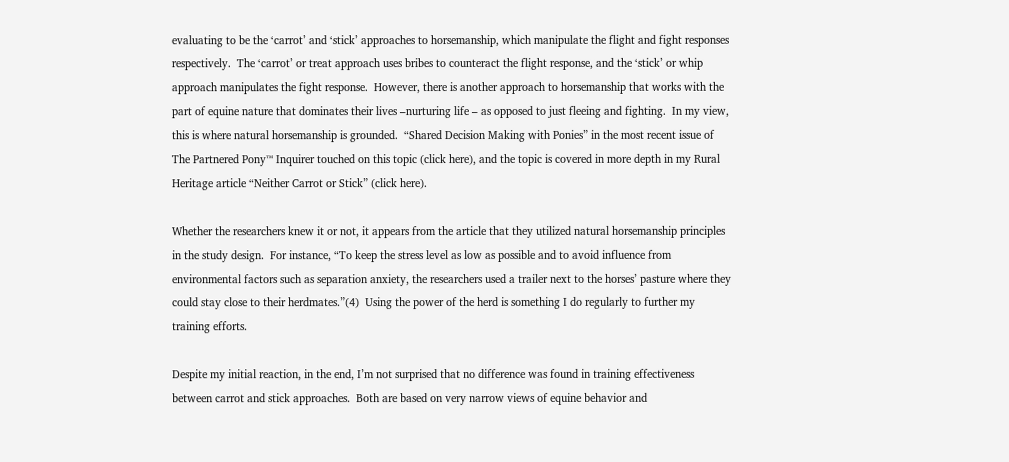evaluating to be the ‘carrot’ and ‘stick’ approaches to horsemanship, which manipulate the flight and fight responses respectively.  The ‘carrot’ or treat approach uses bribes to counteract the flight response, and the ‘stick’ or whip approach manipulates the fight response.  However, there is another approach to horsemanship that works with the part of equine nature that dominates their lives –nurturing life – as opposed to just fleeing and fighting.  In my view, this is where natural horsemanship is grounded.  “Shared Decision Making with Ponies” in the most recent issue of The Partnered Pony™ Inquirer touched on this topic (click here), and the topic is covered in more depth in my Rural Heritage article “Neither Carrot or Stick” (click here).

Whether the researchers knew it or not, it appears from the article that they utilized natural horsemanship principles in the study design.  For instance, “To keep the stress level as low as possible and to avoid influence from environmental factors such as separation anxiety, the researchers used a trailer next to the horses’ pasture where they could stay close to their herdmates.”(4)  Using the power of the herd is something I do regularly to further my training efforts.

Despite my initial reaction, in the end, I’m not surprised that no difference was found in training effectiveness between carrot and stick approaches.  Both are based on very narrow views of equine behavior and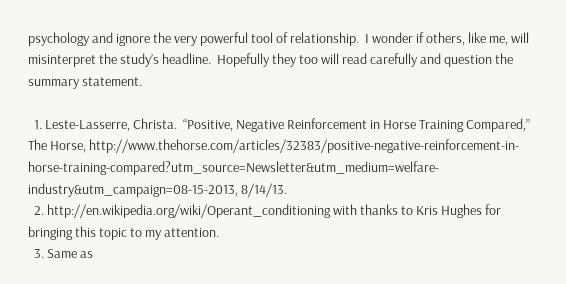psychology and ignore the very powerful tool of relationship.  I wonder if others, like me, will misinterpret the study’s headline.  Hopefully they too will read carefully and question the summary statement.

  1. Leste-Lasserre, Christa.  “Positive, Negative Reinforcement in Horse Training Compared,” The Horse, http://www.thehorse.com/articles/32383/positive-negative-reinforcement-in-horse-training-compared?utm_source=Newsletter&utm_medium=welfare-industry&utm_campaign=08-15-2013, 8/14/13.
  2. http://en.wikipedia.org/wiki/Operant_conditioning with thanks to Kris Hughes for bringing this topic to my attention.
  3. Same as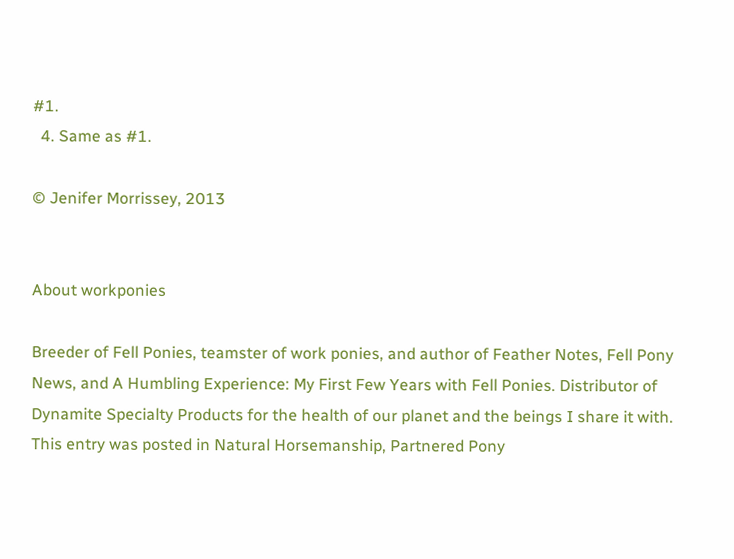#1.
  4. Same as #1.

© Jenifer Morrissey, 2013


About workponies

Breeder of Fell Ponies, teamster of work ponies, and author of Feather Notes, Fell Pony News, and A Humbling Experience: My First Few Years with Fell Ponies. Distributor of Dynamite Specialty Products for the health of our planet and the beings I share it with.
This entry was posted in Natural Horsemanship, Partnered Pony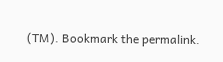(TM). Bookmark the permalink.